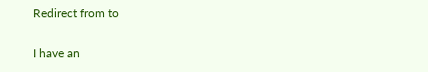Redirect from to

I have an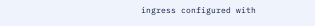ingress configured with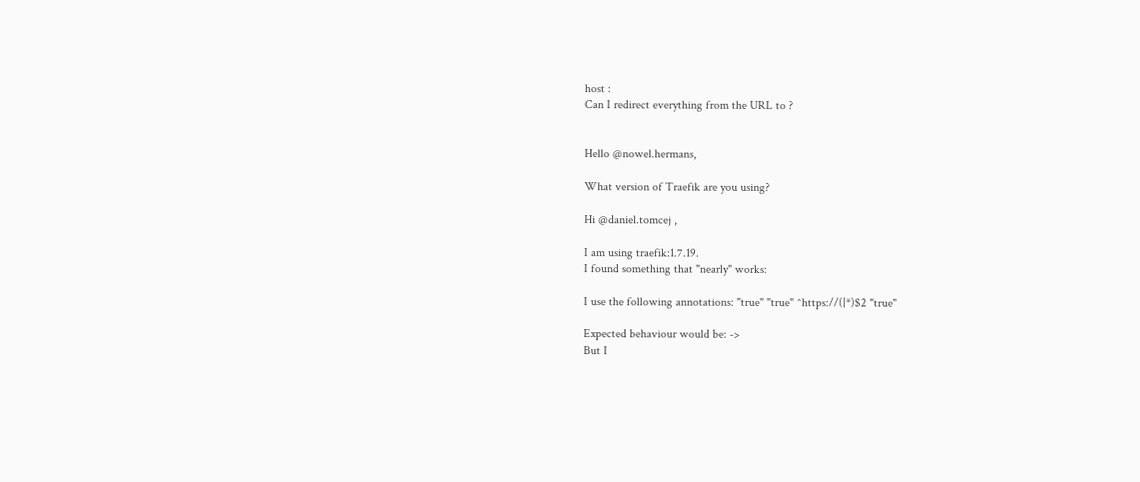host :
Can I redirect everything from the URL to ?


Hello @nowel.hermans,

What version of Traefik are you using?

Hi @daniel.tomcej ,

I am using traefik:1.7.19.
I found something that "nearly" works:

I use the following annotations: "true" "true" ^https://(|*)$2 "true"

Expected behaviour would be: ->
But I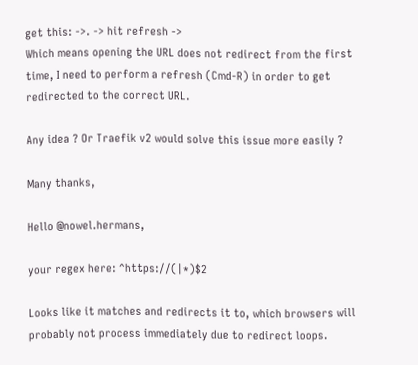get this: ->. -> hit refresh ->
Which means opening the URL does not redirect from the first time, I need to perform a refresh (Cmd-R) in order to get redirected to the correct URL.

Any idea ? Or Traefik v2 would solve this issue more easily ?

Many thanks,

Hello @nowel.hermans,

your regex here: ^https://(|*)$2

Looks like it matches and redirects it to, which browsers will probably not process immediately due to redirect loops.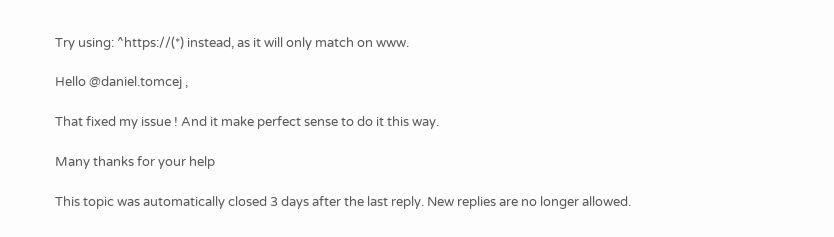Try using: ^https://(*) instead, as it will only match on www.

Hello @daniel.tomcej ,

That fixed my issue ! And it make perfect sense to do it this way.

Many thanks for your help

This topic was automatically closed 3 days after the last reply. New replies are no longer allowed.